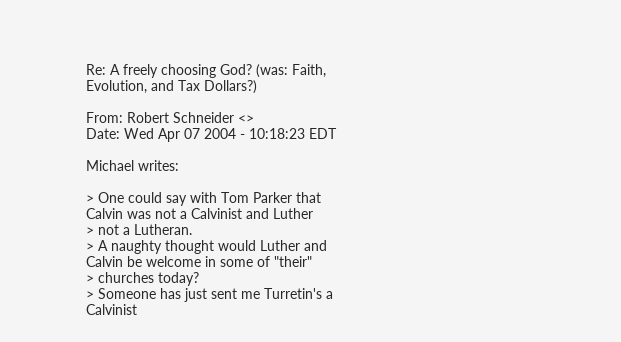Re: A freely choosing God? (was: Faith, Evolution, and Tax Dollars?)

From: Robert Schneider <>
Date: Wed Apr 07 2004 - 10:18:23 EDT

Michael writes:

> One could say with Tom Parker that Calvin was not a Calvinist and Luther
> not a Lutheran.
> A naughty thought would Luther and Calvin be welcome in some of "their"
> churches today?
> Someone has just sent me Turretin's a Calvinist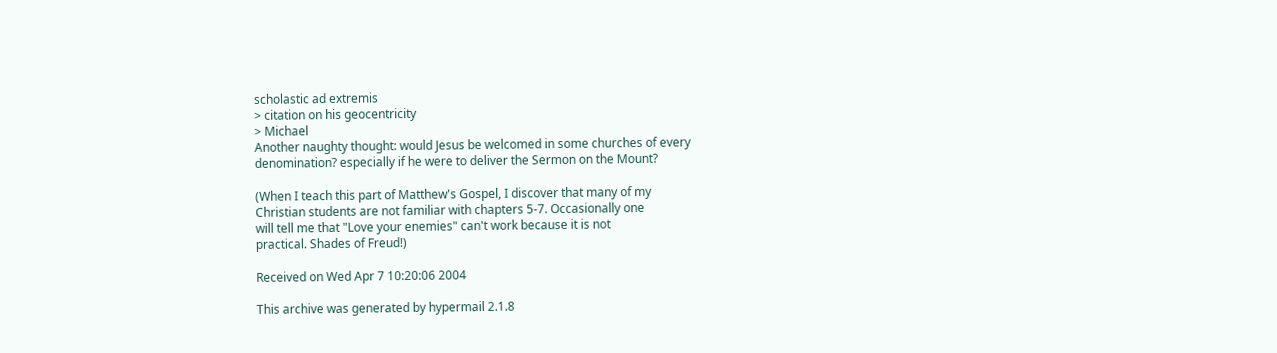scholastic ad extremis
> citation on his geocentricity
> Michael
Another naughty thought: would Jesus be welcomed in some churches of every
denomination? especially if he were to deliver the Sermon on the Mount?

(When I teach this part of Matthew's Gospel, I discover that many of my
Christian students are not familiar with chapters 5-7. Occasionally one
will tell me that "Love your enemies" can't work because it is not
practical. Shades of Freud!)

Received on Wed Apr 7 10:20:06 2004

This archive was generated by hypermail 2.1.8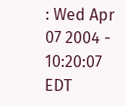: Wed Apr 07 2004 - 10:20:07 EDT